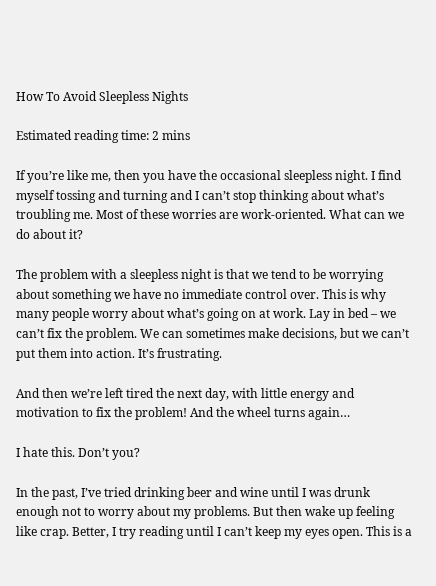How To Avoid Sleepless Nights

Estimated reading time: 2 mins

If you’re like me, then you have the occasional sleepless night. I find myself tossing and turning and I can’t stop thinking about what’s troubling me. Most of these worries are work-oriented. What can we do about it?

The problem with a sleepless night is that we tend to be worrying about something we have no immediate control over. This is why many people worry about what’s going on at work. Lay in bed – we can’t fix the problem. We can sometimes make decisions, but we can’t put them into action. It’s frustrating.

And then we’re left tired the next day, with little energy and motivation to fix the problem! And the wheel turns again…

I hate this. Don’t you?

In the past, I’ve tried drinking beer and wine until I was drunk enough not to worry about my problems. But then wake up feeling like crap. Better, I try reading until I can’t keep my eyes open. This is a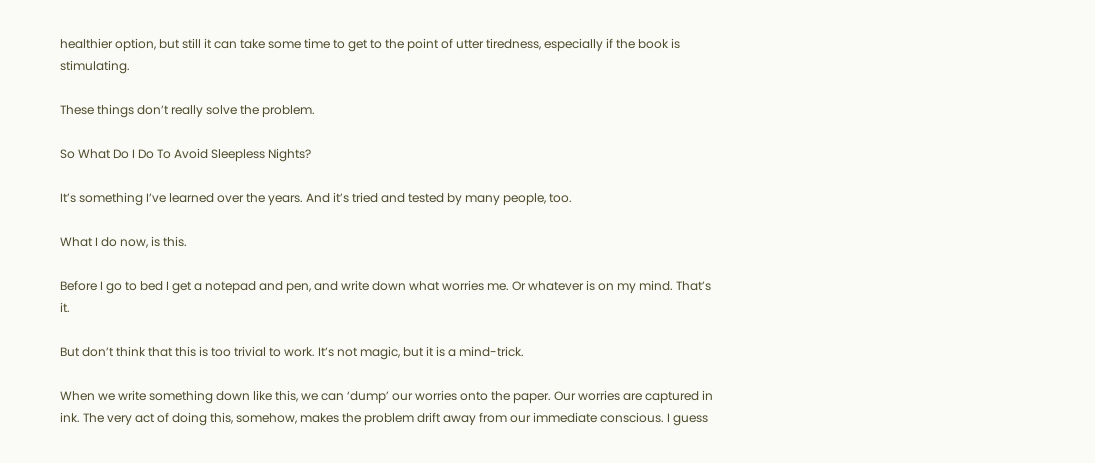healthier option, but still it can take some time to get to the point of utter tiredness, especially if the book is stimulating.

These things don’t really solve the problem.

So What Do I Do To Avoid Sleepless Nights?

It’s something I’ve learned over the years. And it’s tried and tested by many people, too.

What I do now, is this.

Before I go to bed I get a notepad and pen, and write down what worries me. Or whatever is on my mind. That’s it.

But don’t think that this is too trivial to work. It’s not magic, but it is a mind-trick.

When we write something down like this, we can ‘dump’ our worries onto the paper. Our worries are captured in ink. The very act of doing this, somehow, makes the problem drift away from our immediate conscious. I guess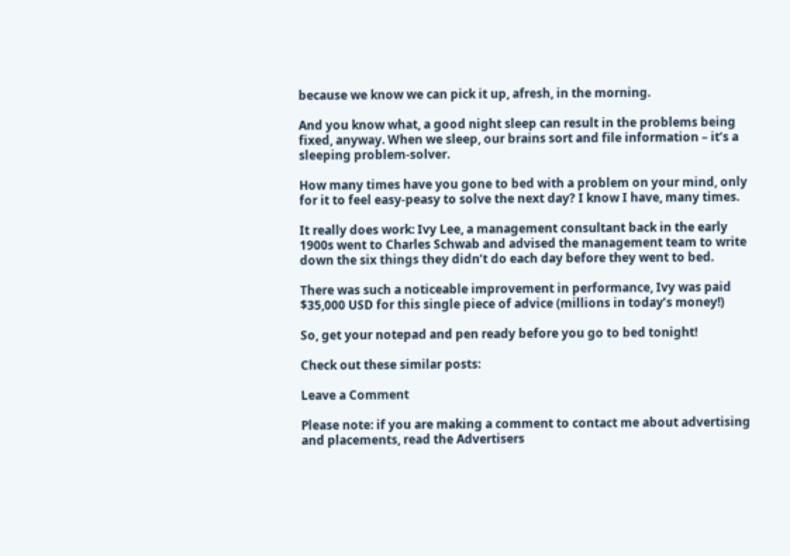because we know we can pick it up, afresh, in the morning.

And you know what, a good night sleep can result in the problems being fixed, anyway. When we sleep, our brains sort and file information – it’s a sleeping problem-solver.

How many times have you gone to bed with a problem on your mind, only for it to feel easy-peasy to solve the next day? I know I have, many times.

It really does work: Ivy Lee, a management consultant back in the early 1900s went to Charles Schwab and advised the management team to write down the six things they didn’t do each day before they went to bed.

There was such a noticeable improvement in performance, Ivy was paid $35,000 USD for this single piece of advice (millions in today’s money!)

So, get your notepad and pen ready before you go to bed tonight!

Check out these similar posts:

Leave a Comment

Please note: if you are making a comment to contact me about advertising and placements, read the Advertisers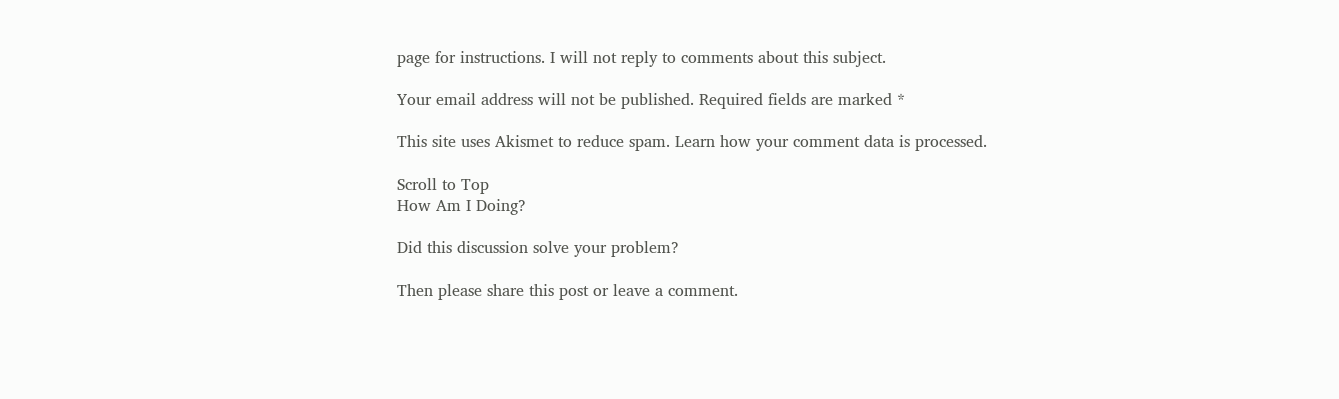page for instructions. I will not reply to comments about this subject.

Your email address will not be published. Required fields are marked *

This site uses Akismet to reduce spam. Learn how your comment data is processed.

Scroll to Top
How Am I Doing?

Did this discussion solve your problem?

Then please share this post or leave a comment.